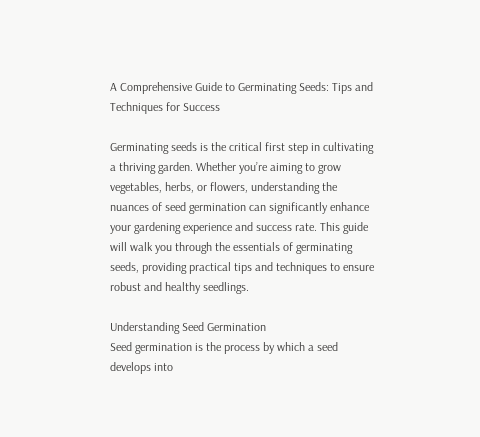A Comprehensive Guide to Germinating Seeds: Tips and Techniques for Success

Germinating seeds is the critical first step in cultivating a thriving garden. Whether you’re aiming to grow vegetables, herbs, or flowers, understanding the nuances of seed germination can significantly enhance your gardening experience and success rate. This guide will walk you through the essentials of germinating seeds, providing practical tips and techniques to ensure robust and healthy seedlings.

Understanding Seed Germination
Seed germination is the process by which a seed develops into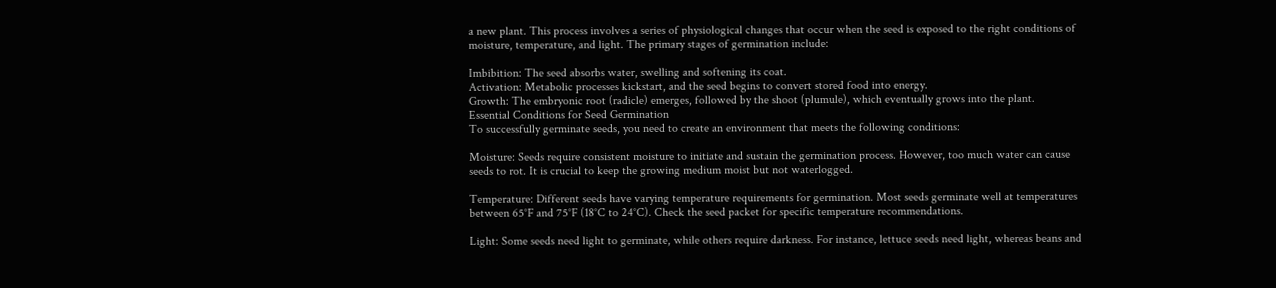a new plant. This process involves a series of physiological changes that occur when the seed is exposed to the right conditions of moisture, temperature, and light. The primary stages of germination include:

Imbibition: The seed absorbs water, swelling and softening its coat.
Activation: Metabolic processes kickstart, and the seed begins to convert stored food into energy.
Growth: The embryonic root (radicle) emerges, followed by the shoot (plumule), which eventually grows into the plant.
Essential Conditions for Seed Germination
To successfully germinate seeds, you need to create an environment that meets the following conditions:

Moisture: Seeds require consistent moisture to initiate and sustain the germination process. However, too much water can cause seeds to rot. It is crucial to keep the growing medium moist but not waterlogged.

Temperature: Different seeds have varying temperature requirements for germination. Most seeds germinate well at temperatures between 65°F and 75°F (18°C to 24°C). Check the seed packet for specific temperature recommendations.

Light: Some seeds need light to germinate, while others require darkness. For instance, lettuce seeds need light, whereas beans and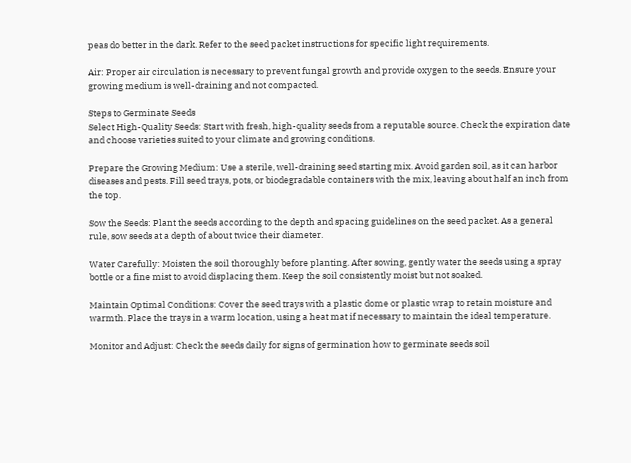peas do better in the dark. Refer to the seed packet instructions for specific light requirements.

Air: Proper air circulation is necessary to prevent fungal growth and provide oxygen to the seeds. Ensure your growing medium is well-draining and not compacted.

Steps to Germinate Seeds
Select High-Quality Seeds: Start with fresh, high-quality seeds from a reputable source. Check the expiration date and choose varieties suited to your climate and growing conditions.

Prepare the Growing Medium: Use a sterile, well-draining seed starting mix. Avoid garden soil, as it can harbor diseases and pests. Fill seed trays, pots, or biodegradable containers with the mix, leaving about half an inch from the top.

Sow the Seeds: Plant the seeds according to the depth and spacing guidelines on the seed packet. As a general rule, sow seeds at a depth of about twice their diameter.

Water Carefully: Moisten the soil thoroughly before planting. After sowing, gently water the seeds using a spray bottle or a fine mist to avoid displacing them. Keep the soil consistently moist but not soaked.

Maintain Optimal Conditions: Cover the seed trays with a plastic dome or plastic wrap to retain moisture and warmth. Place the trays in a warm location, using a heat mat if necessary to maintain the ideal temperature.

Monitor and Adjust: Check the seeds daily for signs of germination how to germinate seeds soil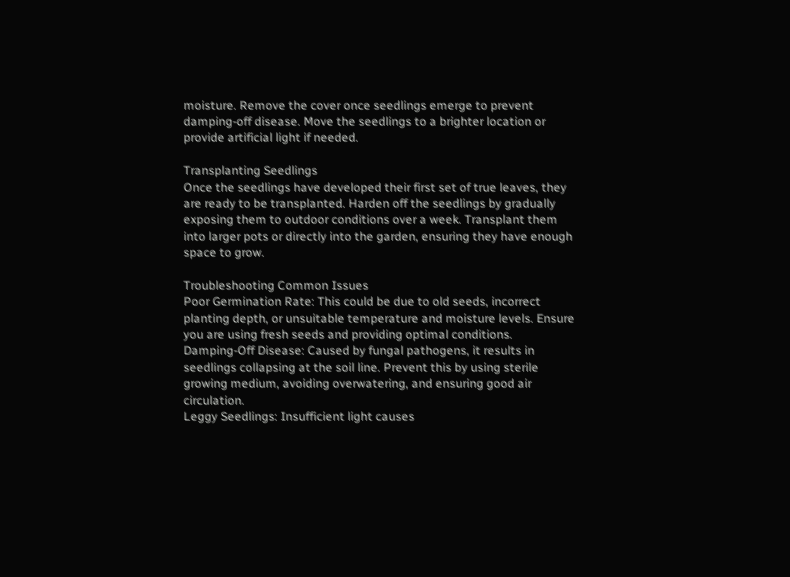moisture. Remove the cover once seedlings emerge to prevent damping-off disease. Move the seedlings to a brighter location or provide artificial light if needed.

Transplanting Seedlings
Once the seedlings have developed their first set of true leaves, they are ready to be transplanted. Harden off the seedlings by gradually exposing them to outdoor conditions over a week. Transplant them into larger pots or directly into the garden, ensuring they have enough space to grow.

Troubleshooting Common Issues
Poor Germination Rate: This could be due to old seeds, incorrect planting depth, or unsuitable temperature and moisture levels. Ensure you are using fresh seeds and providing optimal conditions.
Damping-Off Disease: Caused by fungal pathogens, it results in seedlings collapsing at the soil line. Prevent this by using sterile growing medium, avoiding overwatering, and ensuring good air circulation.
Leggy Seedlings: Insufficient light causes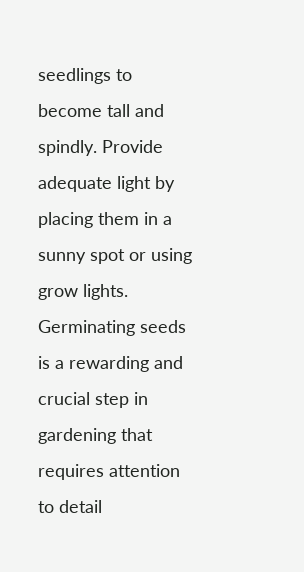seedlings to become tall and spindly. Provide adequate light by placing them in a sunny spot or using grow lights.
Germinating seeds is a rewarding and crucial step in gardening that requires attention to detail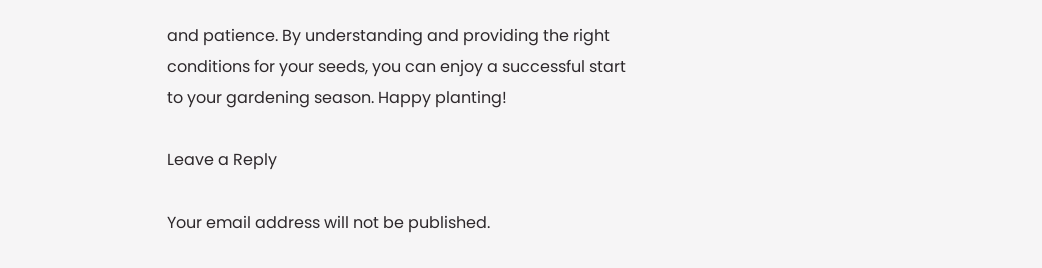and patience. By understanding and providing the right conditions for your seeds, you can enjoy a successful start to your gardening season. Happy planting!

Leave a Reply

Your email address will not be published.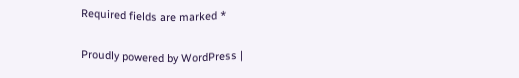Required fields are marked *

Proudly powered by WordPress |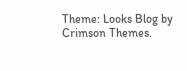Theme: Looks Blog by Crimson Themes.